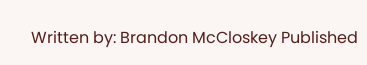Written by: Brandon McCloskey Published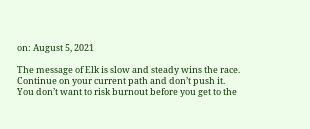on: August 5, 2021

The message of Elk is slow and steady wins the race. Continue on your current path and don’t push it. You don’t want to risk burnout before you get to the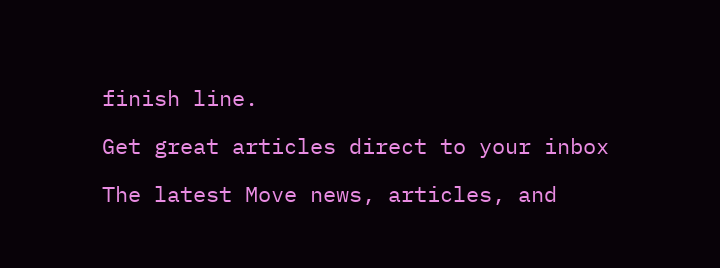finish line.

Get great articles direct to your inbox

The latest Move news, articles, and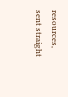resources, sent straight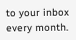to your inbox every month.